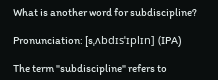What is another word for subdiscipline?

Pronunciation: [sˌʌbdɪsˈɪplɪn] (IPA)

The term "subdiscipline" refers to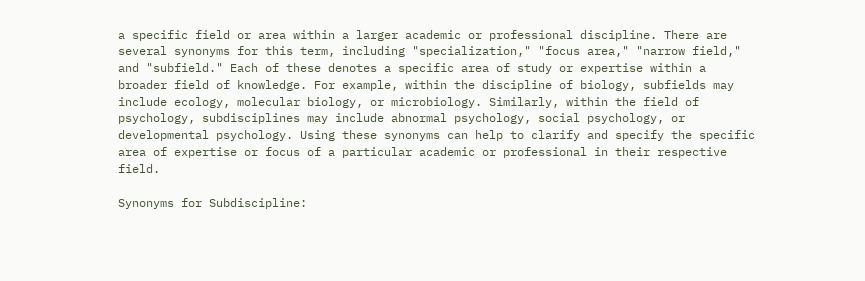a specific field or area within a larger academic or professional discipline. There are several synonyms for this term, including "specialization," "focus area," "narrow field," and "subfield." Each of these denotes a specific area of study or expertise within a broader field of knowledge. For example, within the discipline of biology, subfields may include ecology, molecular biology, or microbiology. Similarly, within the field of psychology, subdisciplines may include abnormal psychology, social psychology, or developmental psychology. Using these synonyms can help to clarify and specify the specific area of expertise or focus of a particular academic or professional in their respective field.

Synonyms for Subdiscipline: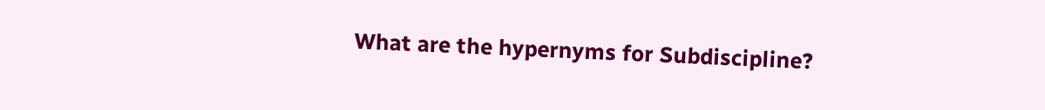What are the hypernyms for Subdiscipline?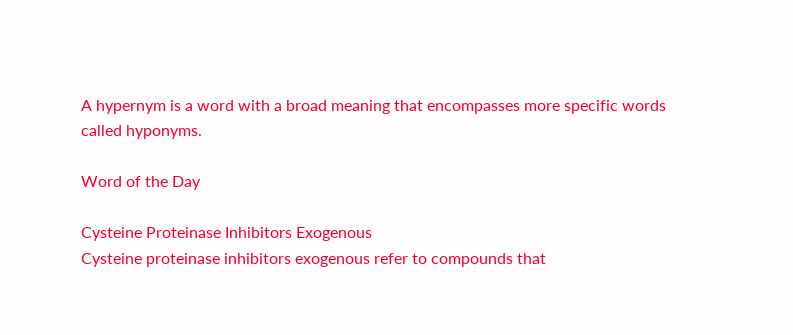A hypernym is a word with a broad meaning that encompasses more specific words called hyponyms.

Word of the Day

Cysteine Proteinase Inhibitors Exogenous
Cysteine proteinase inhibitors exogenous refer to compounds that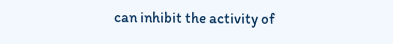can inhibit the activity of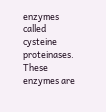enzymes called cysteine proteinases. These enzymes are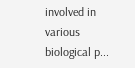involved in various biological p...